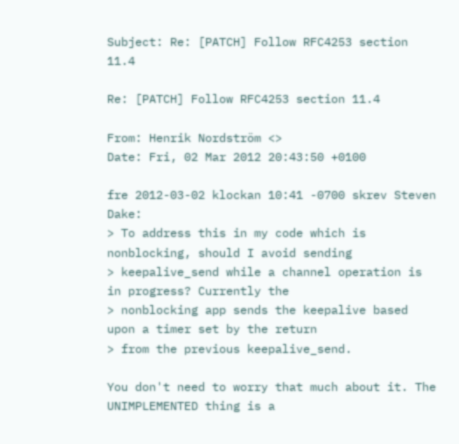Subject: Re: [PATCH] Follow RFC4253 section 11.4

Re: [PATCH] Follow RFC4253 section 11.4

From: Henrik Nordström <>
Date: Fri, 02 Mar 2012 20:43:50 +0100

fre 2012-03-02 klockan 10:41 -0700 skrev Steven Dake:
> To address this in my code which is nonblocking, should I avoid sending
> keepalive_send while a channel operation is in progress? Currently the
> nonblocking app sends the keepalive based upon a timer set by the return
> from the previous keepalive_send.

You don't need to worry that much about it. The UNIMPLEMENTED thing is a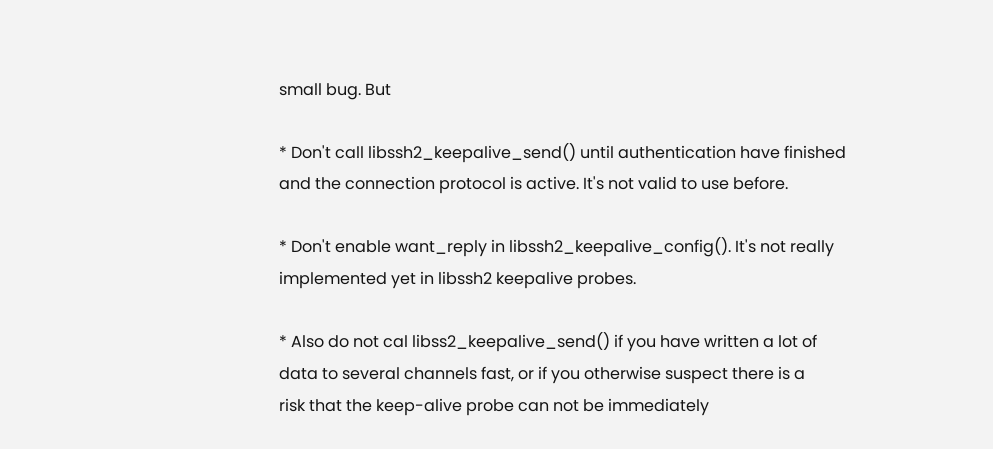small bug. But

* Don't call libssh2_keepalive_send() until authentication have finished
and the connection protocol is active. It's not valid to use before.

* Don't enable want_reply in libssh2_keepalive_config(). It's not really
implemented yet in libssh2 keepalive probes.

* Also do not cal libss2_keepalive_send() if you have written a lot of
data to several channels fast, or if you otherwise suspect there is a
risk that the keep-alive probe can not be immediately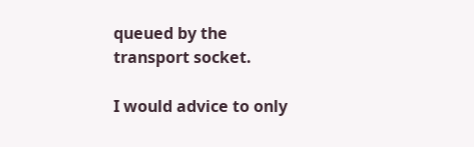queued by the
transport socket.

I would advice to only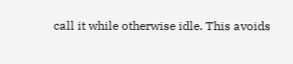call it while otherwise idle. This avoids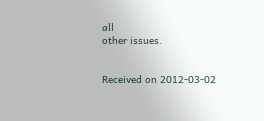all
other issues.


Received on 2012-03-02